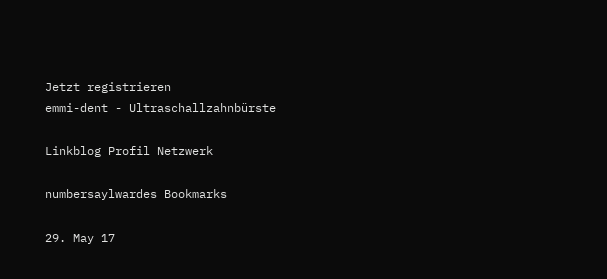Jetzt registrieren
emmi-dent - Ultraschallzahnbürste

Linkblog Profil Netzwerk

numbersaylwardes Bookmarks

29. May 17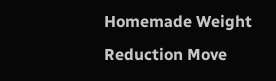Homemade Weight Reduction Move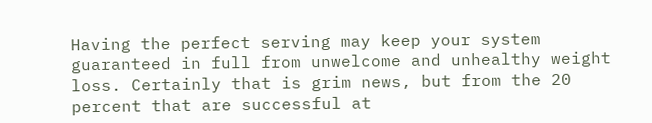Having the perfect serving may keep your system guaranteed in full from unwelcome and unhealthy weight loss. Certainly that is grim news, but from the 20 percent that are successful at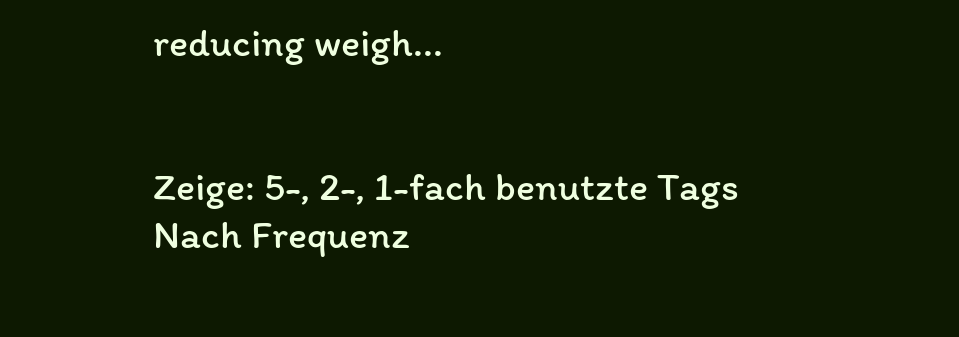reducing weigh...


Zeige: 5-, 2-, 1-fach benutzte Tags
Nach Frequenz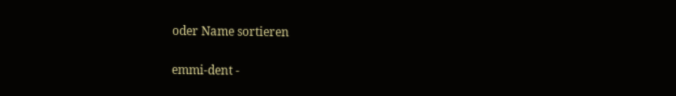oder Name sortieren


emmi-dent -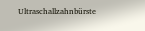Ultraschallzahnbürste